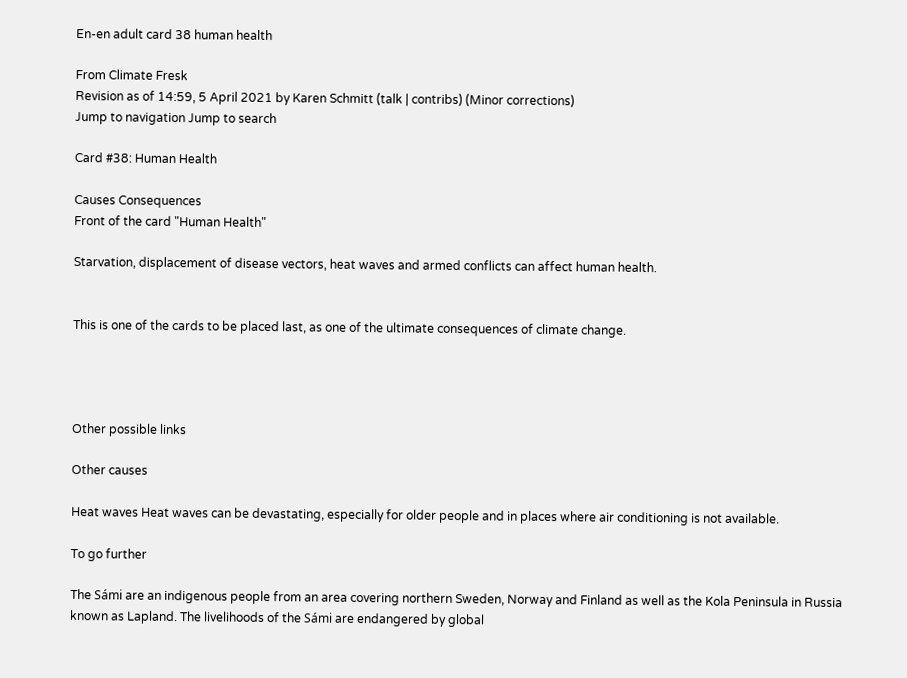En-en adult card 38 human health

From Climate Fresk
Revision as of 14:59, 5 April 2021 by Karen Schmitt (talk | contribs) (Minor corrections)
Jump to navigation Jump to search

Card #38: Human Health

Causes Consequences
Front of the card "Human Health"

Starvation, displacement of disease vectors, heat waves and armed conflicts can affect human health.


This is one of the cards to be placed last, as one of the ultimate consequences of climate change.




Other possible links

Other causes

Heat waves Heat waves can be devastating, especially for older people and in places where air conditioning is not available.

To go further

The Sámi are an indigenous people from an area covering northern Sweden, Norway and Finland as well as the Kola Peninsula in Russia known as Lapland. The livelihoods of the Sámi are endangered by global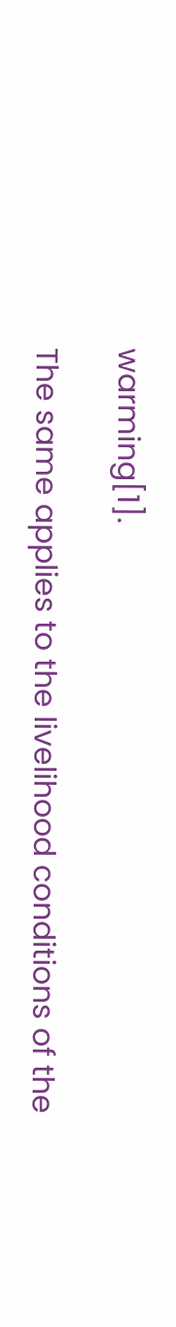warming[1].

The same applies to the livelihood conditions of the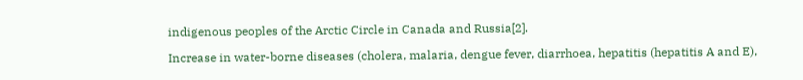indigenous peoples of the Arctic Circle in Canada and Russia[2].

Increase in water-borne diseases (cholera, malaria, dengue fever, diarrhoea, hepatitis (hepatitis A and E),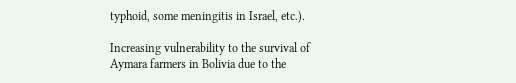typhoid, some meningitis in Israel, etc.).

Increasing vulnerability to the survival of Aymara farmers in Bolivia due to the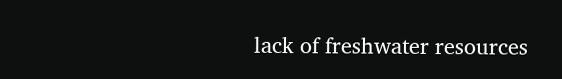lack of freshwater resources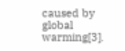caused by global warming[3].